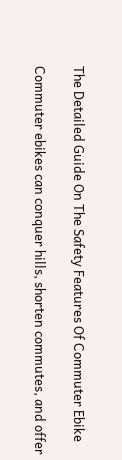The Detailed Guide On The Safety Features Of Commuter Ebike

Commuter ebikes can conquer hills, shorten commutes, and offer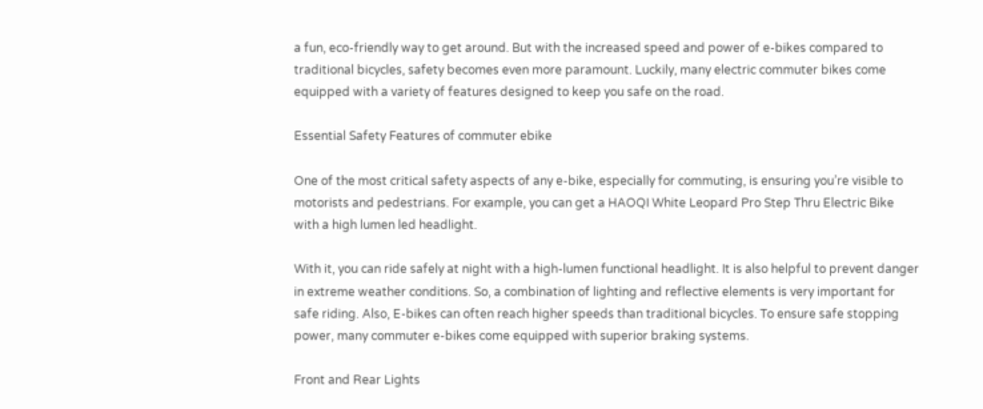a fun, eco-friendly way to get around. But with the increased speed and power of e-bikes compared to traditional bicycles, safety becomes even more paramount. Luckily, many electric commuter bikes come equipped with a variety of features designed to keep you safe on the road.

Essential Safety Features of commuter ebike

One of the most critical safety aspects of any e-bike, especially for commuting, is ensuring you’re visible to motorists and pedestrians. For example, you can get a HAOQI White Leopard Pro Step Thru Electric Bike with a high lumen led headlight.

With it, you can ride safely at night with a high-lumen functional headlight. It is also helpful to prevent danger in extreme weather conditions. So, a combination of lighting and reflective elements is very important for safe riding. Also, E-bikes can often reach higher speeds than traditional bicycles. To ensure safe stopping power, many commuter e-bikes come equipped with superior braking systems.

Front and Rear Lights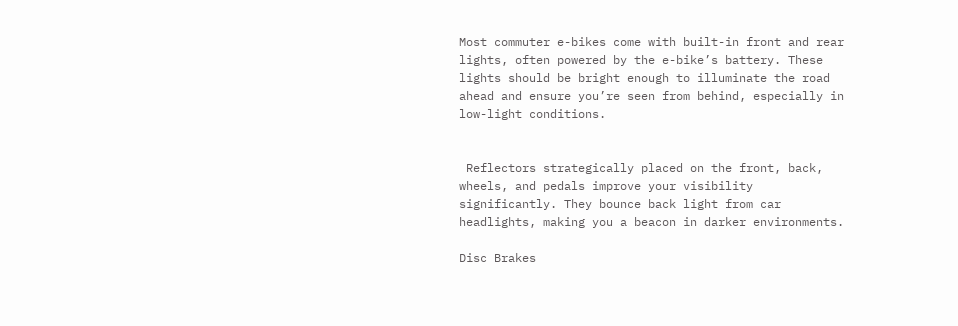Most commuter e-bikes come with built-in front and rear lights, often powered by the e-bike’s battery. These lights should be bright enough to illuminate the road ahead and ensure you’re seen from behind, especially in low-light conditions.


 Reflectors strategically placed on the front, back, wheels, and pedals improve your visibility significantly. They bounce back light from car headlights, making you a beacon in darker environments.

Disc Brakes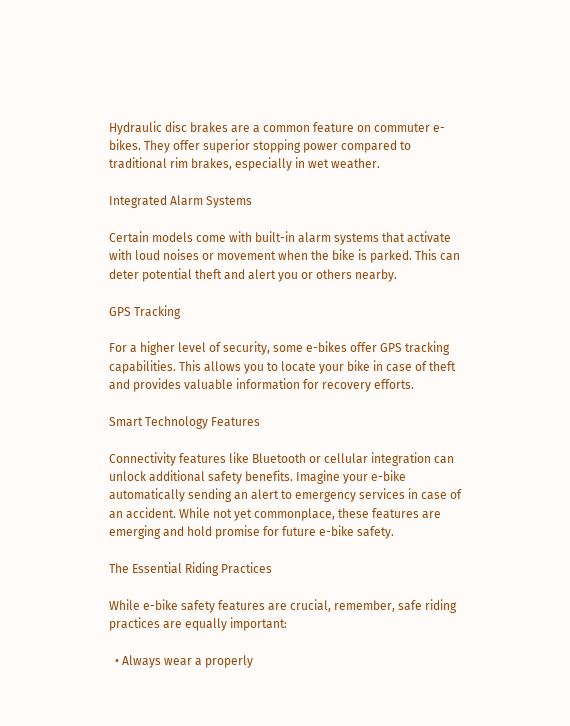Hydraulic disc brakes are a common feature on commuter e-bikes. They offer superior stopping power compared to traditional rim brakes, especially in wet weather.

Integrated Alarm Systems

Certain models come with built-in alarm systems that activate with loud noises or movement when the bike is parked. This can deter potential theft and alert you or others nearby.

GPS Tracking

For a higher level of security, some e-bikes offer GPS tracking capabilities. This allows you to locate your bike in case of theft and provides valuable information for recovery efforts.

Smart Technology Features

Connectivity features like Bluetooth or cellular integration can unlock additional safety benefits. Imagine your e-bike automatically sending an alert to emergency services in case of an accident. While not yet commonplace, these features are emerging and hold promise for future e-bike safety.

The Essential Riding Practices

While e-bike safety features are crucial, remember, safe riding practices are equally important:

  • Always wear a properly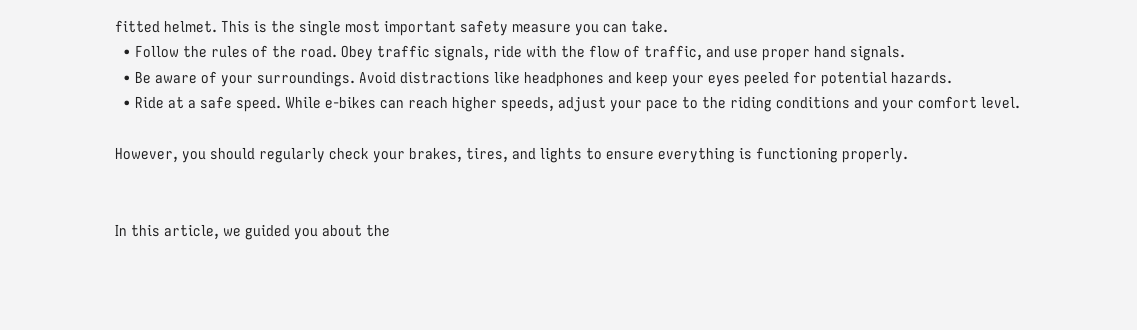fitted helmet. This is the single most important safety measure you can take.
  • Follow the rules of the road. Obey traffic signals, ride with the flow of traffic, and use proper hand signals.
  • Be aware of your surroundings. Avoid distractions like headphones and keep your eyes peeled for potential hazards.
  • Ride at a safe speed. While e-bikes can reach higher speeds, adjust your pace to the riding conditions and your comfort level.

However, you should regularly check your brakes, tires, and lights to ensure everything is functioning properly.


In this article, we guided you about the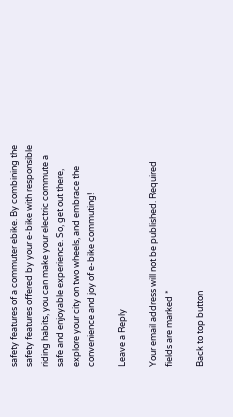safety features of a commuter ebike. By combining the safety features offered by your e-bike with responsible riding habits, you can make your electric commute a safe and enjoyable experience. So, get out there, explore your city on two wheels, and embrace the convenience and joy of e-bike commuting!

Leave a Reply

Your email address will not be published. Required fields are marked *

Back to top button